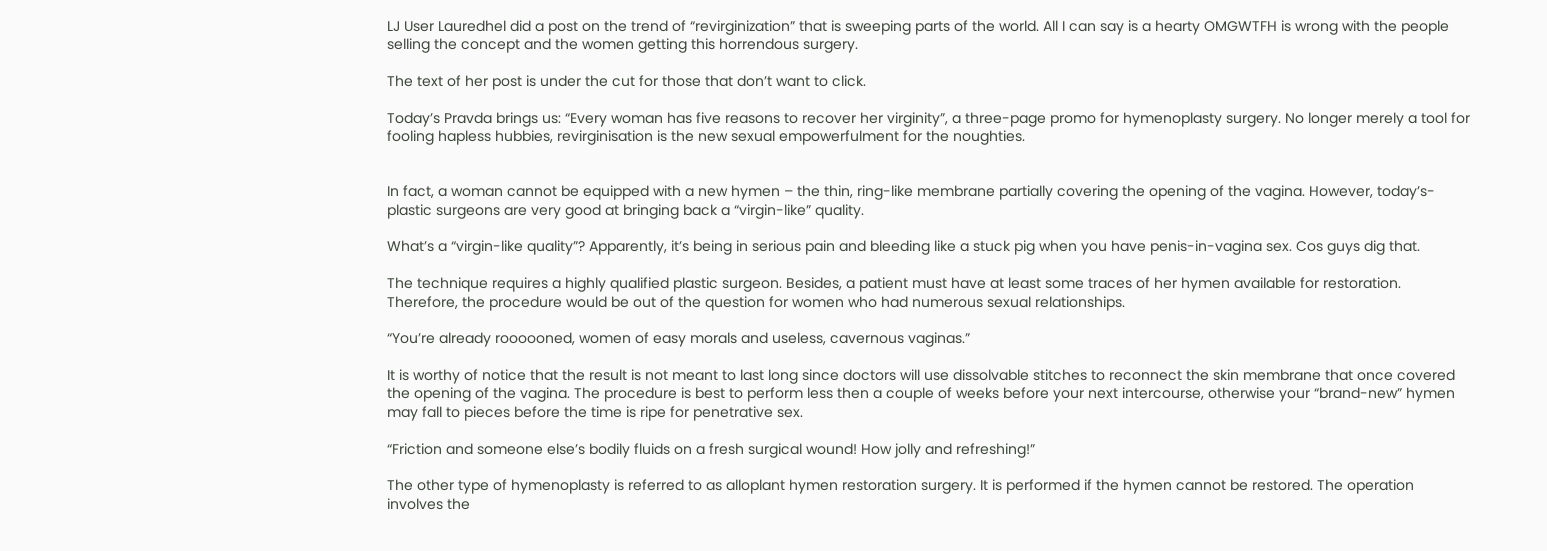LJ User Lauredhel did a post on the trend of “revirginization” that is sweeping parts of the world. All I can say is a hearty OMGWTFH is wrong with the people selling the concept and the women getting this horrendous surgery.

The text of her post is under the cut for those that don’t want to click.

Today’s Pravda brings us: “Every woman has five reasons to recover her virginity”, a three-page promo for hymenoplasty surgery. No longer merely a tool for fooling hapless hubbies, revirginisation is the new sexual empowerfulment for the noughties.


In fact, a woman cannot be equipped with a new hymen – the thin, ring-like membrane partially covering the opening of the vagina. However, today’s- plastic surgeons are very good at bringing back a “virgin-like” quality.

What’s a “virgin-like quality”? Apparently, it’s being in serious pain and bleeding like a stuck pig when you have penis-in-vagina sex. Cos guys dig that.

The technique requires a highly qualified plastic surgeon. Besides, a patient must have at least some traces of her hymen available for restoration. Therefore, the procedure would be out of the question for women who had numerous sexual relationships.

“You’re already roooooned, women of easy morals and useless, cavernous vaginas.”

It is worthy of notice that the result is not meant to last long since doctors will use dissolvable stitches to reconnect the skin membrane that once covered the opening of the vagina. The procedure is best to perform less then a couple of weeks before your next intercourse, otherwise your “brand-new” hymen may fall to pieces before the time is ripe for penetrative sex.

“Friction and someone else’s bodily fluids on a fresh surgical wound! How jolly and refreshing!”

The other type of hymenoplasty is referred to as alloplant hymen restoration surgery. It is performed if the hymen cannot be restored. The operation involves the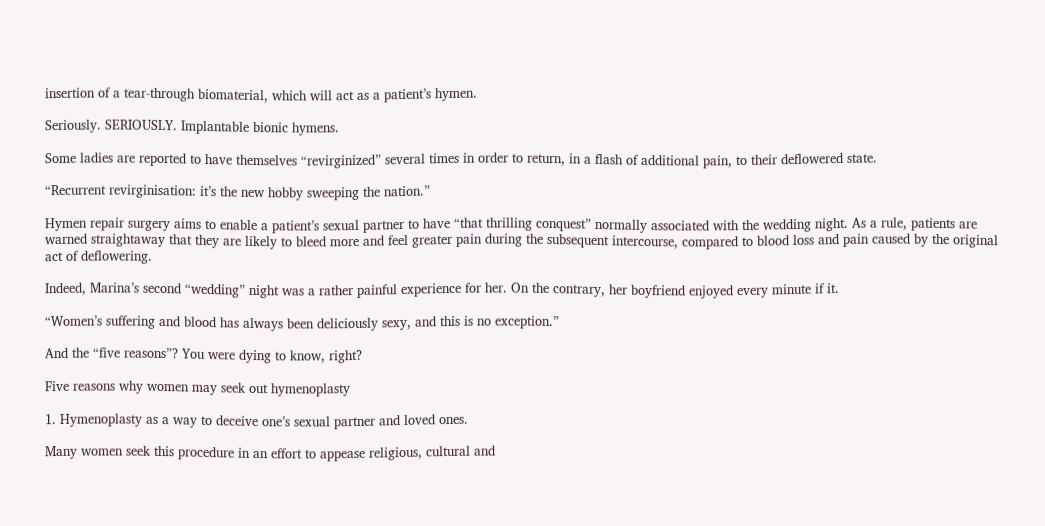insertion of a tear-through biomaterial, which will act as a patient’s hymen.

Seriously. SERIOUSLY. Implantable bionic hymens.

Some ladies are reported to have themselves “revirginized” several times in order to return, in a flash of additional pain, to their deflowered state.

“Recurrent revirginisation: it’s the new hobby sweeping the nation.”

Hymen repair surgery aims to enable a patient’s sexual partner to have “that thrilling conquest” normally associated with the wedding night. As a rule, patients are warned straightaway that they are likely to bleed more and feel greater pain during the subsequent intercourse, compared to blood loss and pain caused by the original act of deflowering.

Indeed, Marina’s second “wedding” night was a rather painful experience for her. On the contrary, her boyfriend enjoyed every minute if it.

“Women’s suffering and blood has always been deliciously sexy, and this is no exception.”

And the “five reasons”? You were dying to know, right?

Five reasons why women may seek out hymenoplasty

1. Hymenoplasty as a way to deceive one’s sexual partner and loved ones.

Many women seek this procedure in an effort to appease religious, cultural and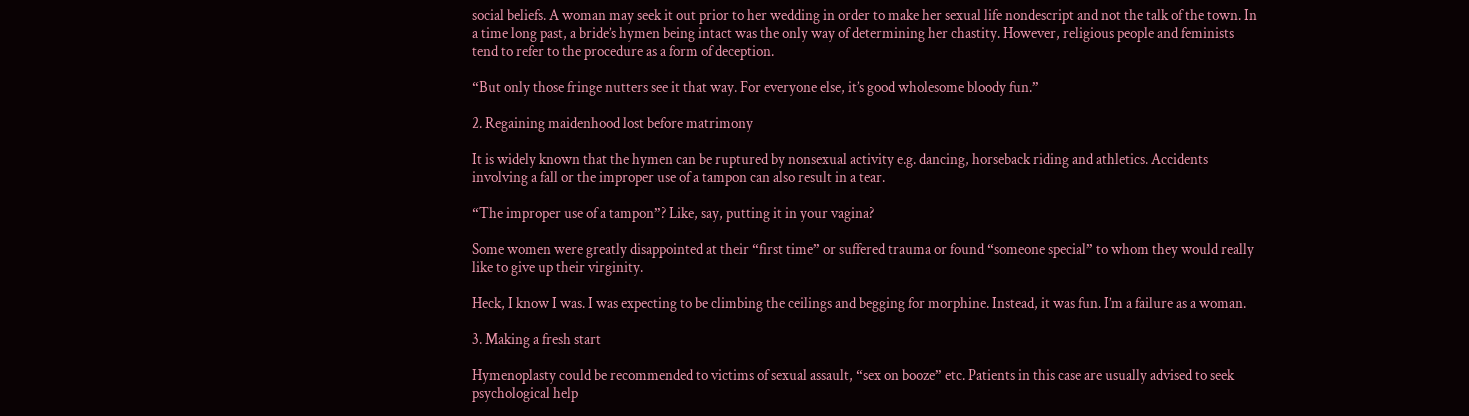social beliefs. A woman may seek it out prior to her wedding in order to make her sexual life nondescript and not the talk of the town. In a time long past, a bride’s hymen being intact was the only way of determining her chastity. However, religious people and feminists tend to refer to the procedure as a form of deception.

“But only those fringe nutters see it that way. For everyone else, it’s good wholesome bloody fun.”

2. Regaining maidenhood lost before matrimony

It is widely known that the hymen can be ruptured by nonsexual activity e.g. dancing, horseback riding and athletics. Accidents involving a fall or the improper use of a tampon can also result in a tear.

“The improper use of a tampon”? Like, say, putting it in your vagina?

Some women were greatly disappointed at their “first time” or suffered trauma or found “someone special” to whom they would really like to give up their virginity.

Heck, I know I was. I was expecting to be climbing the ceilings and begging for morphine. Instead, it was fun. I’m a failure as a woman.

3. Making a fresh start

Hymenoplasty could be recommended to victims of sexual assault, “sex on booze” etc. Patients in this case are usually advised to seek psychological help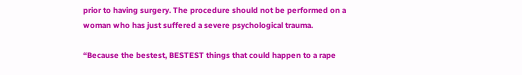prior to having surgery. The procedure should not be performed on a woman who has just suffered a severe psychological trauma.

“Because the bestest, BESTEST things that could happen to a rape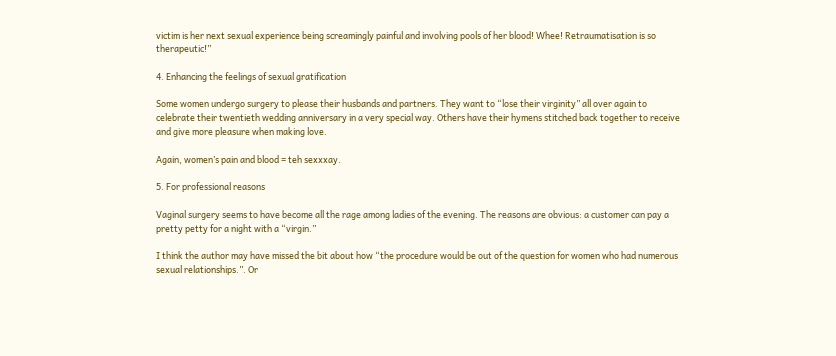victim is her next sexual experience being screamingly painful and involving pools of her blood! Whee! Retraumatisation is so therapeutic!”

4. Enhancing the feelings of sexual gratification

Some women undergo surgery to please their husbands and partners. They want to “lose their virginity” all over again to celebrate their twentieth wedding anniversary in a very special way. Others have their hymens stitched back together to receive and give more pleasure when making love.

Again, women’s pain and blood = teh sexxxay.

5. For professional reasons

Vaginal surgery seems to have become all the rage among ladies of the evening. The reasons are obvious: a customer can pay a pretty petty for a night with a “virgin.”

I think the author may have missed the bit about how “the procedure would be out of the question for women who had numerous sexual relationships.”. Or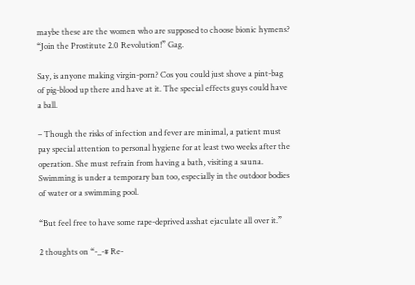maybe these are the women who are supposed to choose bionic hymens? “Join the Prostitute 2.0 Revolution!” Gag.

Say, is anyone making virgin-porn? Cos you could just shove a pint-bag of pig-blood up there and have at it. The special effects guys could have a ball.

– Though the risks of infection and fever are minimal, a patient must pay special attention to personal hygiene for at least two weeks after the operation. She must refrain from having a bath, visiting a sauna. Swimming is under a temporary ban too, especially in the outdoor bodies of water or a swimming pool.

“But feel free to have some rape-deprived asshat ejaculate all over it.”

2 thoughts on “-_-# Re-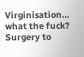Virginisation… what the fuck? Surgery to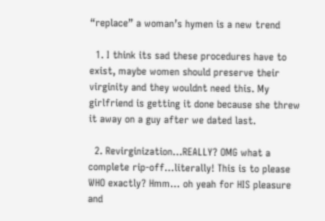“replace” a woman’s hymen is a new trend

  1. I think its sad these procedures have to exist, maybe women should preserve their virginity and they wouldnt need this. My girlfriend is getting it done because she threw it away on a guy after we dated last.

  2. Revirginization…REALLY? OMG what a complete rip-off…literally! This is to please WHO exactly? Hmm… oh yeah for HIS pleasure and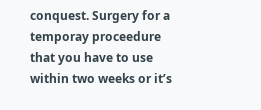conquest. Surgery for a temporay proceedure that you have to use within two weeks or it’s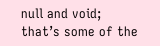null and void; that’s some of the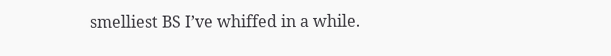smelliest BS I’ve whiffed in a while.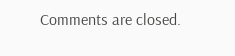Comments are closed.